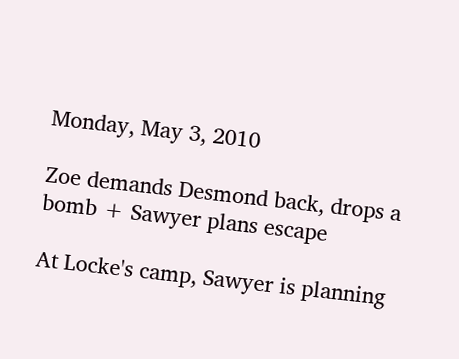Monday, May 3, 2010

Zoe demands Desmond back, drops a bomb + Sawyer plans escape

At Locke's camp, Sawyer is planning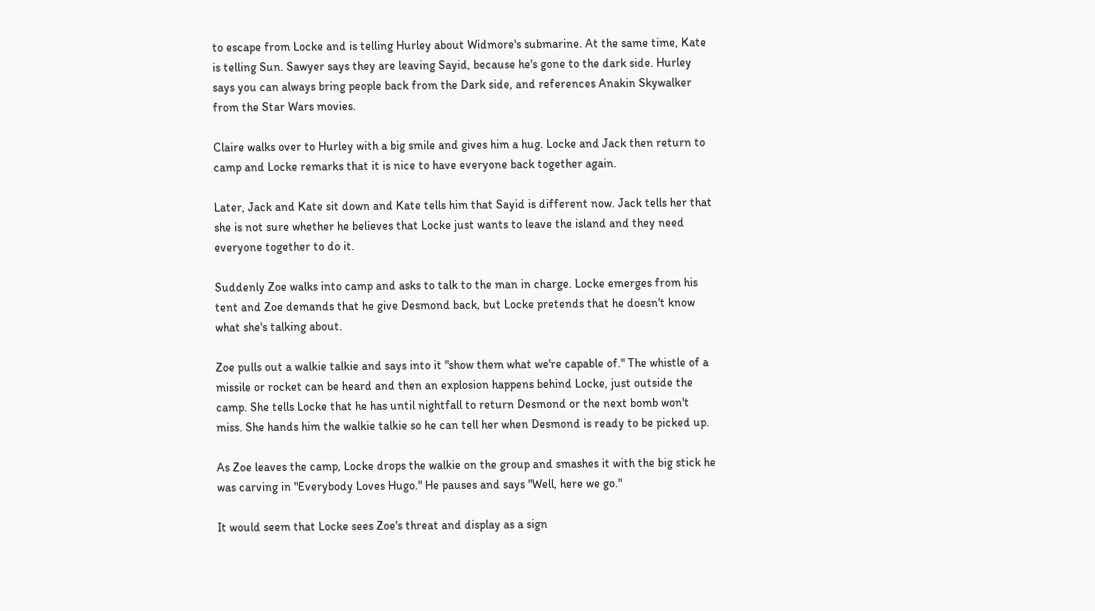to escape from Locke and is telling Hurley about Widmore's submarine. At the same time, Kate is telling Sun. Sawyer says they are leaving Sayid, because he's gone to the dark side. Hurley says you can always bring people back from the Dark side, and references Anakin Skywalker from the Star Wars movies.

Claire walks over to Hurley with a big smile and gives him a hug. Locke and Jack then return to camp and Locke remarks that it is nice to have everyone back together again.

Later, Jack and Kate sit down and Kate tells him that Sayid is different now. Jack tells her that she is not sure whether he believes that Locke just wants to leave the island and they need everyone together to do it.

Suddenly Zoe walks into camp and asks to talk to the man in charge. Locke emerges from his tent and Zoe demands that he give Desmond back, but Locke pretends that he doesn't know what she's talking about.

Zoe pulls out a walkie talkie and says into it "show them what we're capable of." The whistle of a missile or rocket can be heard and then an explosion happens behind Locke, just outside the camp. She tells Locke that he has until nightfall to return Desmond or the next bomb won't miss. She hands him the walkie talkie so he can tell her when Desmond is ready to be picked up.

As Zoe leaves the camp, Locke drops the walkie on the group and smashes it with the big stick he was carving in "Everybody Loves Hugo." He pauses and says "Well, here we go."

It would seem that Locke sees Zoe's threat and display as a sign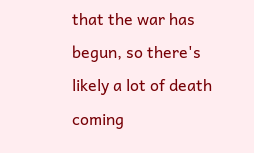that the war has begun, so there's likely a lot of death coming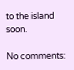to the island soon.

No comments: